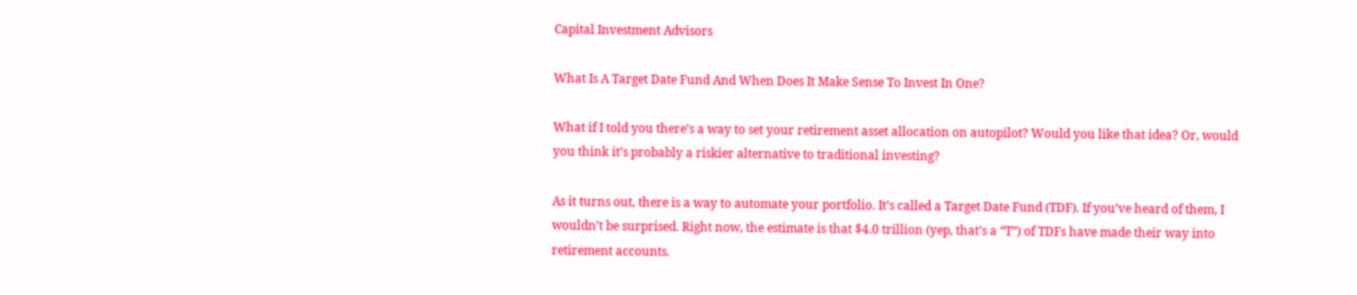Capital Investment Advisors

What Is A Target Date Fund And When Does It Make Sense To Invest In One?

What if I told you there’s a way to set your retirement asset allocation on autopilot? Would you like that idea? Or, would you think it’s probably a riskier alternative to traditional investing?

As it turns out, there is a way to automate your portfolio. It’s called a Target Date Fund (TDF). If you’ve heard of them, I wouldn’t be surprised. Right now, the estimate is that $4.0 trillion (yep, that’s a “T”) of TDFs have made their way into retirement accounts.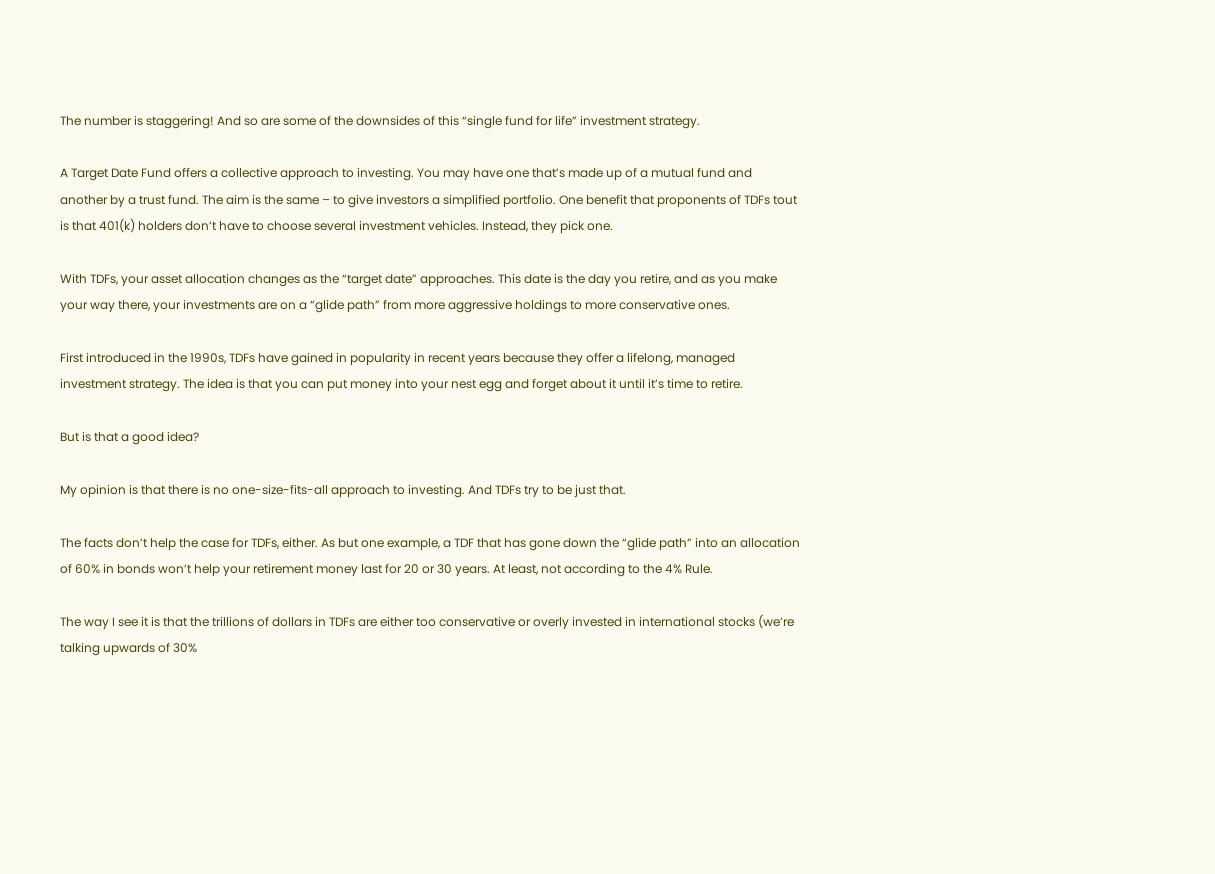The number is staggering! And so are some of the downsides of this “single fund for life” investment strategy.

A Target Date Fund offers a collective approach to investing. You may have one that’s made up of a mutual fund and another by a trust fund. The aim is the same – to give investors a simplified portfolio. One benefit that proponents of TDFs tout is that 401(k) holders don’t have to choose several investment vehicles. Instead, they pick one.

With TDFs, your asset allocation changes as the “target date” approaches. This date is the day you retire, and as you make your way there, your investments are on a “glide path” from more aggressive holdings to more conservative ones.

First introduced in the 1990s, TDFs have gained in popularity in recent years because they offer a lifelong, managed investment strategy. The idea is that you can put money into your nest egg and forget about it until it’s time to retire.

But is that a good idea?

My opinion is that there is no one-size-fits-all approach to investing. And TDFs try to be just that.

The facts don’t help the case for TDFs, either. As but one example, a TDF that has gone down the “glide path” into an allocation of 60% in bonds won’t help your retirement money last for 20 or 30 years. At least, not according to the 4% Rule.

The way I see it is that the trillions of dollars in TDFs are either too conservative or overly invested in international stocks (we’re talking upwards of 30%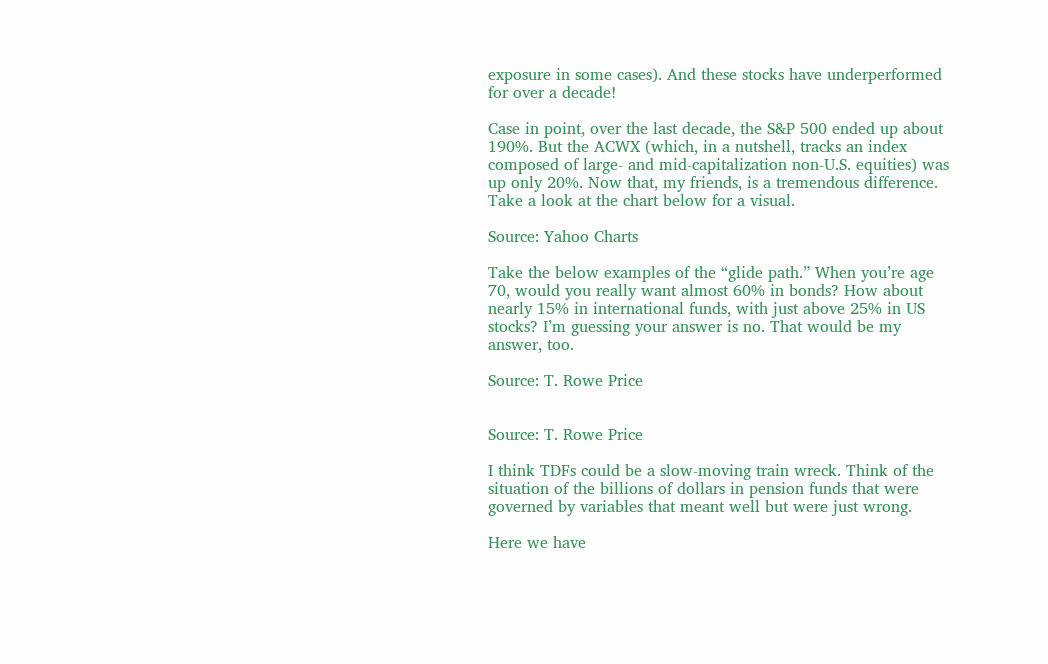exposure in some cases). And these stocks have underperformed for over a decade!

Case in point, over the last decade, the S&P 500 ended up about 190%. But the ACWX (which, in a nutshell, tracks an index composed of large- and mid-capitalization non-U.S. equities) was up only 20%. Now that, my friends, is a tremendous difference. Take a look at the chart below for a visual.

Source: Yahoo Charts

Take the below examples of the “glide path.” When you’re age 70, would you really want almost 60% in bonds? How about nearly 15% in international funds, with just above 25% in US stocks? I’m guessing your answer is no. That would be my answer, too.

Source: T. Rowe Price


Source: T. Rowe Price

I think TDFs could be a slow-moving train wreck. Think of the situation of the billions of dollars in pension funds that were governed by variables that meant well but were just wrong.

Here we have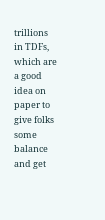trillions in TDFs, which are a good idea on paper to give folks some balance and get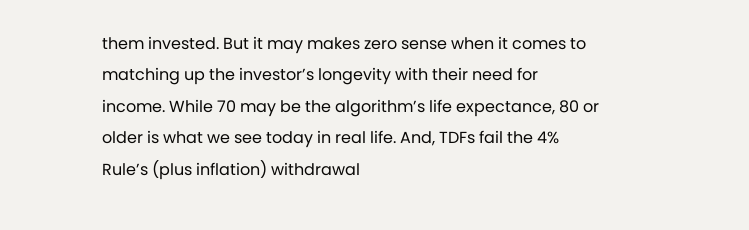them invested. But it may makes zero sense when it comes to matching up the investor’s longevity with their need for income. While 70 may be the algorithm’s life expectance, 80 or older is what we see today in real life. And, TDFs fail the 4% Rule’s (plus inflation) withdrawal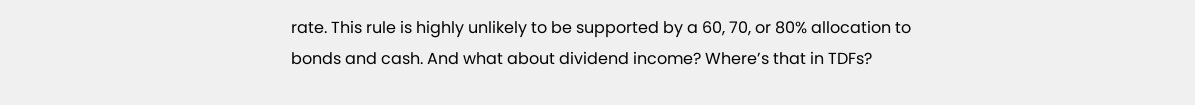rate. This rule is highly unlikely to be supported by a 60, 70, or 80% allocation to bonds and cash. And what about dividend income? Where’s that in TDFs?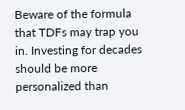Beware of the formula that TDFs may trap you in. Investing for decades should be more personalized than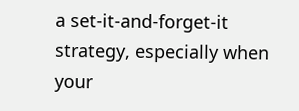a set-it-and-forget-it strategy, especially when your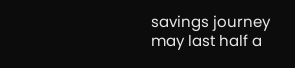savings journey may last half a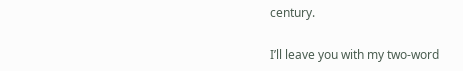century.

I’ll leave you with my two-word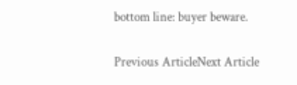bottom line: buyer beware.

Previous ArticleNext Article